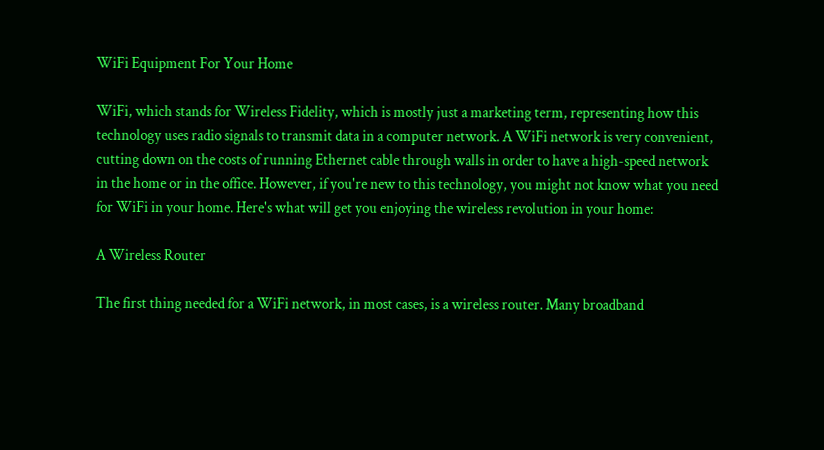WiFi Equipment For Your Home

WiFi, which stands for Wireless Fidelity, which is mostly just a marketing term, representing how this technology uses radio signals to transmit data in a computer network. A WiFi network is very convenient, cutting down on the costs of running Ethernet cable through walls in order to have a high-speed network in the home or in the office. However, if you're new to this technology, you might not know what you need for WiFi in your home. Here's what will get you enjoying the wireless revolution in your home:

A Wireless Router

The first thing needed for a WiFi network, in most cases, is a wireless router. Many broadband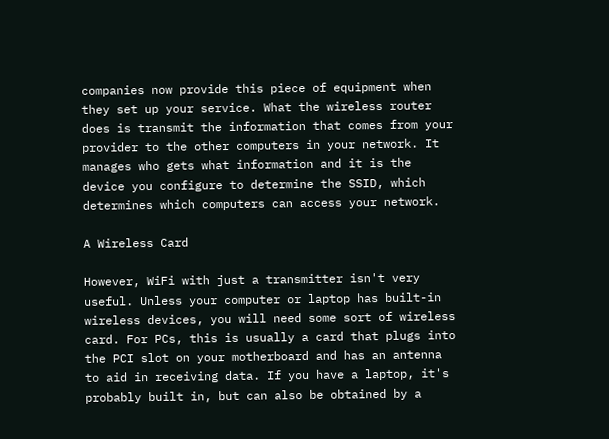companies now provide this piece of equipment when they set up your service. What the wireless router does is transmit the information that comes from your provider to the other computers in your network. It manages who gets what information and it is the device you configure to determine the SSID, which determines which computers can access your network.

A Wireless Card

However, WiFi with just a transmitter isn't very useful. Unless your computer or laptop has built-in wireless devices, you will need some sort of wireless card. For PCs, this is usually a card that plugs into the PCI slot on your motherboard and has an antenna to aid in receiving data. If you have a laptop, it's probably built in, but can also be obtained by a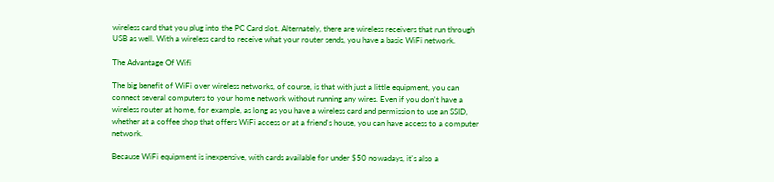wireless card that you plug into the PC Card slot. Alternately, there are wireless receivers that run through USB as well. With a wireless card to receive what your router sends, you have a basic WiFi network.

The Advantage Of Wifi

The big benefit of WiFi over wireless networks, of course, is that with just a little equipment, you can connect several computers to your home network without running any wires. Even if you don't have a wireless router at home, for example, as long as you have a wireless card and permission to use an SSID, whether at a coffee shop that offers WiFi access or at a friend's house, you can have access to a computer network.

Because WiFi equipment is inexpensive, with cards available for under $50 nowadays, it's also a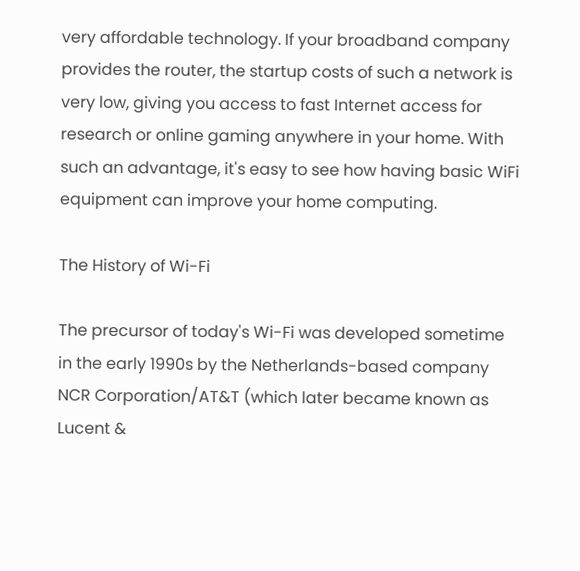very affordable technology. If your broadband company provides the router, the startup costs of such a network is very low, giving you access to fast Internet access for research or online gaming anywhere in your home. With such an advantage, it's easy to see how having basic WiFi equipment can improve your home computing.

The History of Wi-Fi

The precursor of today's Wi-Fi was developed sometime in the early 1990s by the Netherlands-based company NCR Corporation/AT&T (which later became known as Lucent &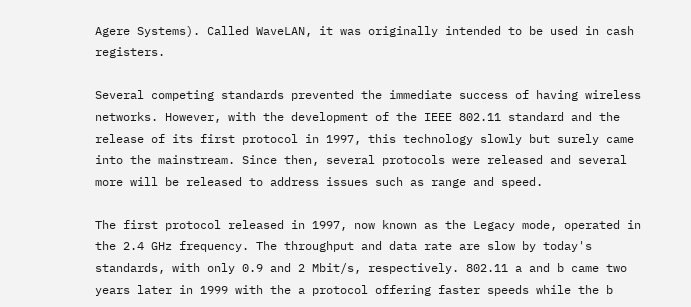Agere Systems). Called WaveLAN, it was originally intended to be used in cash registers.

Several competing standards prevented the immediate success of having wireless networks. However, with the development of the IEEE 802.11 standard and the release of its first protocol in 1997, this technology slowly but surely came into the mainstream. Since then, several protocols were released and several more will be released to address issues such as range and speed.

The first protocol released in 1997, now known as the Legacy mode, operated in the 2.4 GHz frequency. The throughput and data rate are slow by today's standards, with only 0.9 and 2 Mbit/s, respectively. 802.11 a and b came two years later in 1999 with the a protocol offering faster speeds while the b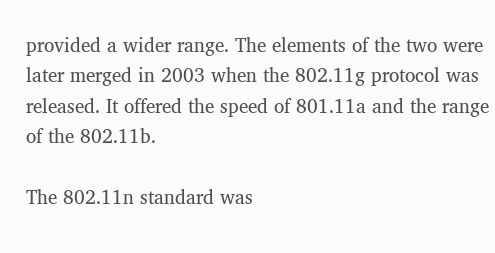provided a wider range. The elements of the two were later merged in 2003 when the 802.11g protocol was released. It offered the speed of 801.11a and the range of the 802.11b.

The 802.11n standard was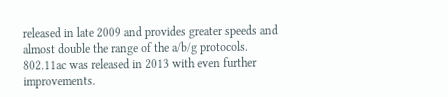released in late 2009 and provides greater speeds and almost double the range of the a/b/g protocols. 802.11ac was released in 2013 with even further improvements.